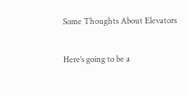Some Thoughts About Elevators

Here’s going to be a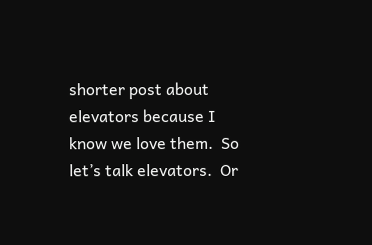shorter post about elevators because I know we love them.  So let’s talk elevators.  Or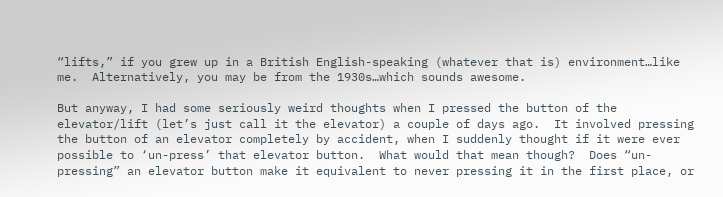“lifts,” if you grew up in a British English-speaking (whatever that is) environment…like me.  Alternatively, you may be from the 1930s…which sounds awesome.

But anyway, I had some seriously weird thoughts when I pressed the button of the elevator/lift (let’s just call it the elevator) a couple of days ago.  It involved pressing the button of an elevator completely by accident, when I suddenly thought if it were ever possible to ‘un-press’ that elevator button.  What would that mean though?  Does “un-pressing” an elevator button make it equivalent to never pressing it in the first place, or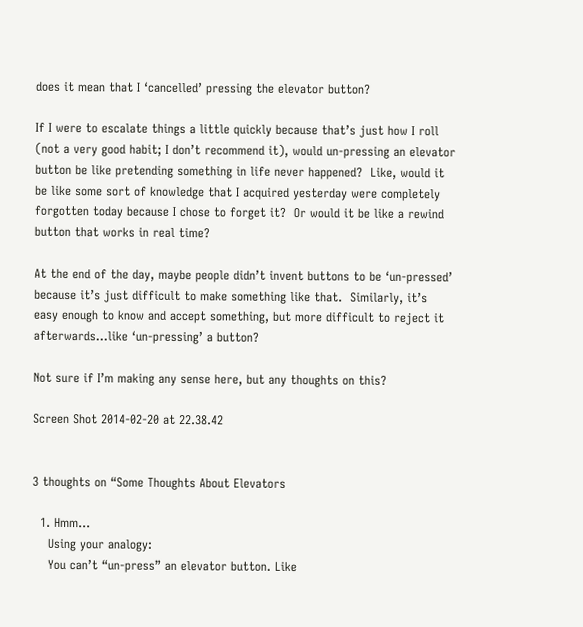does it mean that I ‘cancelled’ pressing the elevator button?

If I were to escalate things a little quickly because that’s just how I roll (not a very good habit; I don’t recommend it), would un-pressing an elevator button be like pretending something in life never happened?  Like, would it be like some sort of knowledge that I acquired yesterday were completely forgotten today because I chose to forget it?  Or would it be like a rewind button that works in real time?

At the end of the day, maybe people didn’t invent buttons to be ‘un-pressed’ because it’s just difficult to make something like that.  Similarly, it’s easy enough to know and accept something, but more difficult to reject it afterwards…like ‘un-pressing’ a button?

Not sure if I’m making any sense here, but any thoughts on this?

Screen Shot 2014-02-20 at 22.38.42


3 thoughts on “Some Thoughts About Elevators

  1. Hmm…
    Using your analogy:
    You can’t “un-press” an elevator button. Like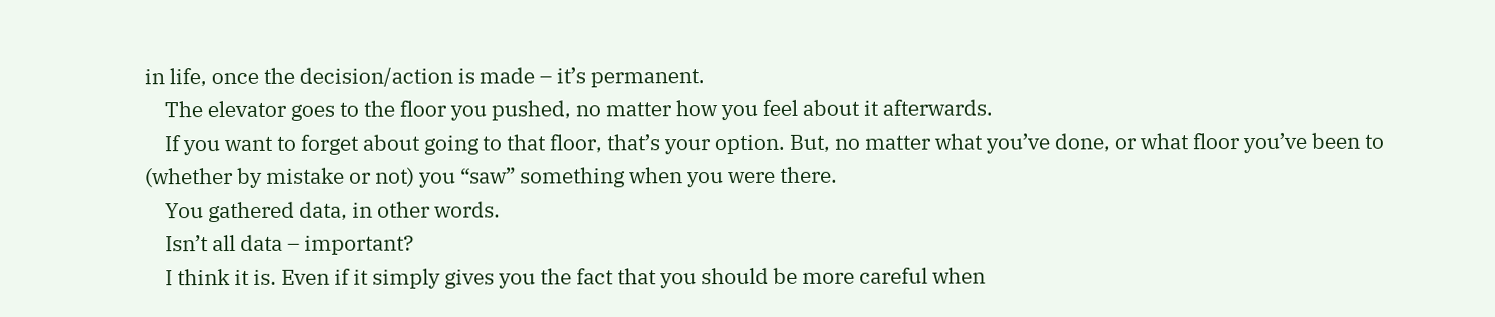in life, once the decision/action is made – it’s permanent.
    The elevator goes to the floor you pushed, no matter how you feel about it afterwards.
    If you want to forget about going to that floor, that’s your option. But, no matter what you’ve done, or what floor you’ve been to (whether by mistake or not) you “saw” something when you were there.
    You gathered data, in other words.
    Isn’t all data – important?
    I think it is. Even if it simply gives you the fact that you should be more careful when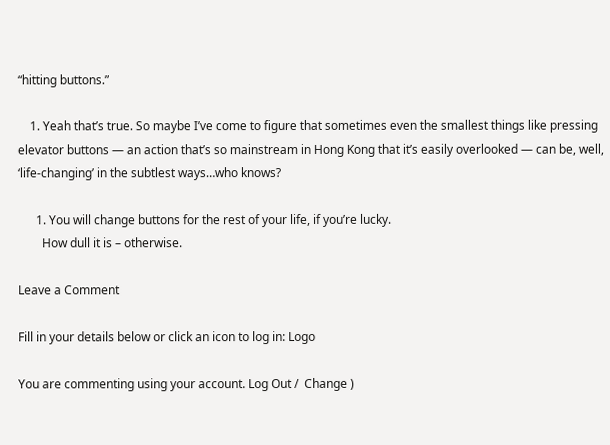“hitting buttons.”

    1. Yeah that’s true. So maybe I’ve come to figure that sometimes even the smallest things like pressing elevator buttons — an action that’s so mainstream in Hong Kong that it’s easily overlooked — can be, well, ‘life-changing’ in the subtlest ways…who knows?

      1. You will change buttons for the rest of your life, if you’re lucky.
        How dull it is – otherwise.

Leave a Comment

Fill in your details below or click an icon to log in: Logo

You are commenting using your account. Log Out /  Change )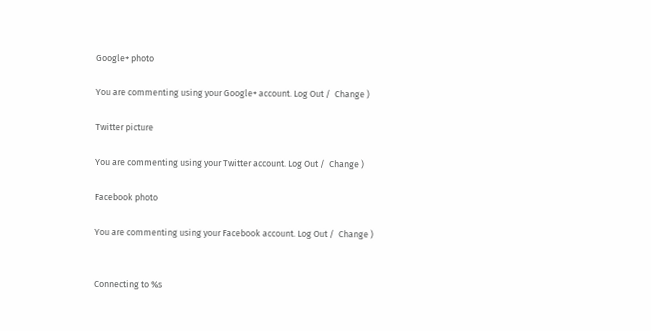Google+ photo

You are commenting using your Google+ account. Log Out /  Change )

Twitter picture

You are commenting using your Twitter account. Log Out /  Change )

Facebook photo

You are commenting using your Facebook account. Log Out /  Change )


Connecting to %s